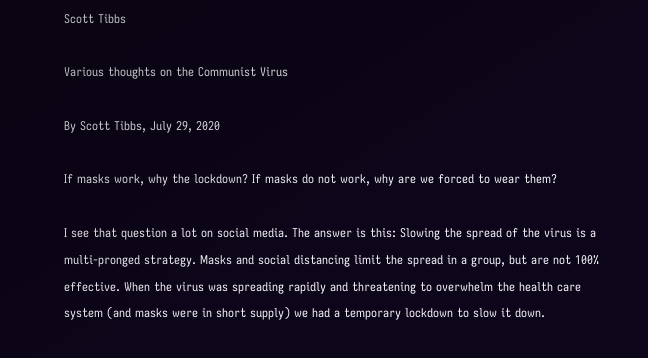Scott Tibbs

Various thoughts on the Communist Virus

By Scott Tibbs, July 29, 2020

If masks work, why the lockdown? If masks do not work, why are we forced to wear them?

I see that question a lot on social media. The answer is this: Slowing the spread of the virus is a multi-pronged strategy. Masks and social distancing limit the spread in a group, but are not 100% effective. When the virus was spreading rapidly and threatening to overwhelm the health care system (and masks were in short supply) we had a temporary lockdown to slow it down.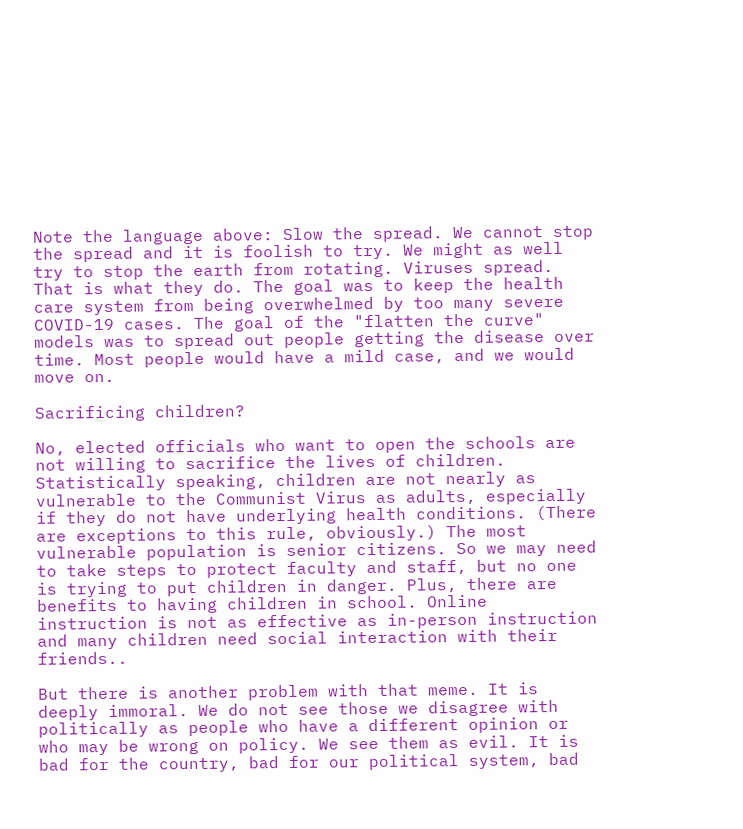Note the language above: Slow the spread. We cannot stop the spread and it is foolish to try. We might as well try to stop the earth from rotating. Viruses spread. That is what they do. The goal was to keep the health care system from being overwhelmed by too many severe COVID-19 cases. The goal of the "flatten the curve" models was to spread out people getting the disease over time. Most people would have a mild case, and we would move on.

Sacrificing children?

No, elected officials who want to open the schools are not willing to sacrifice the lives of children. Statistically speaking, children are not nearly as vulnerable to the Communist Virus as adults, especially if they do not have underlying health conditions. (There are exceptions to this rule, obviously.) The most vulnerable population is senior citizens. So we may need to take steps to protect faculty and staff, but no one is trying to put children in danger. Plus, there are benefits to having children in school. Online instruction is not as effective as in-person instruction and many children need social interaction with their friends..

But there is another problem with that meme. It is deeply immoral. We do not see those we disagree with politically as people who have a different opinion or who may be wrong on policy. We see them as evil. It is bad for the country, bad for our political system, bad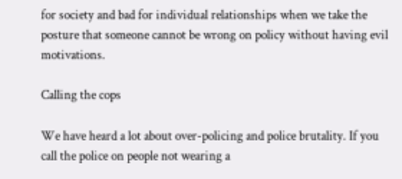for society and bad for individual relationships when we take the posture that someone cannot be wrong on policy without having evil motivations.

Calling the cops

We have heard a lot about over-policing and police brutality. If you call the police on people not wearing a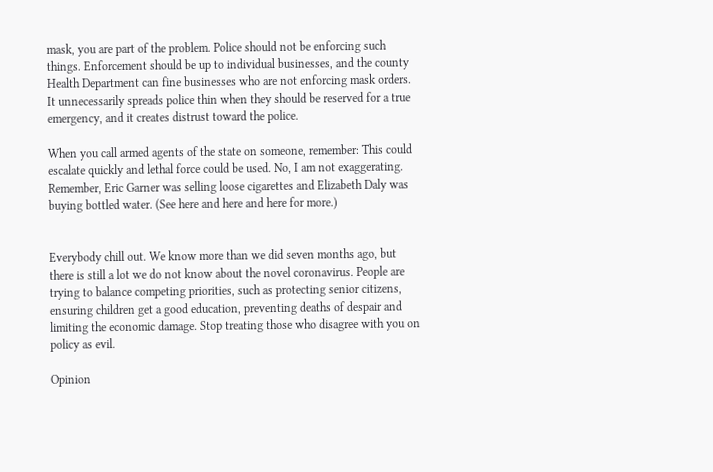mask, you are part of the problem. Police should not be enforcing such things. Enforcement should be up to individual businesses, and the county Health Department can fine businesses who are not enforcing mask orders. It unnecessarily spreads police thin when they should be reserved for a true emergency, and it creates distrust toward the police.

When you call armed agents of the state on someone, remember: This could escalate quickly and lethal force could be used. No, I am not exaggerating. Remember, Eric Garner was selling loose cigarettes and Elizabeth Daly was buying bottled water. (See here and here and here for more.)


Everybody chill out. We know more than we did seven months ago, but there is still a lot we do not know about the novel coronavirus. People are trying to balance competing priorities, such as protecting senior citizens, ensuring children get a good education, preventing deaths of despair and limiting the economic damage. Stop treating those who disagree with you on policy as evil.

Opinion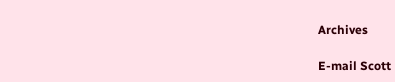Archives

E-mail Scott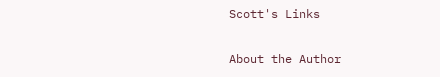Scott's Links

About the Author